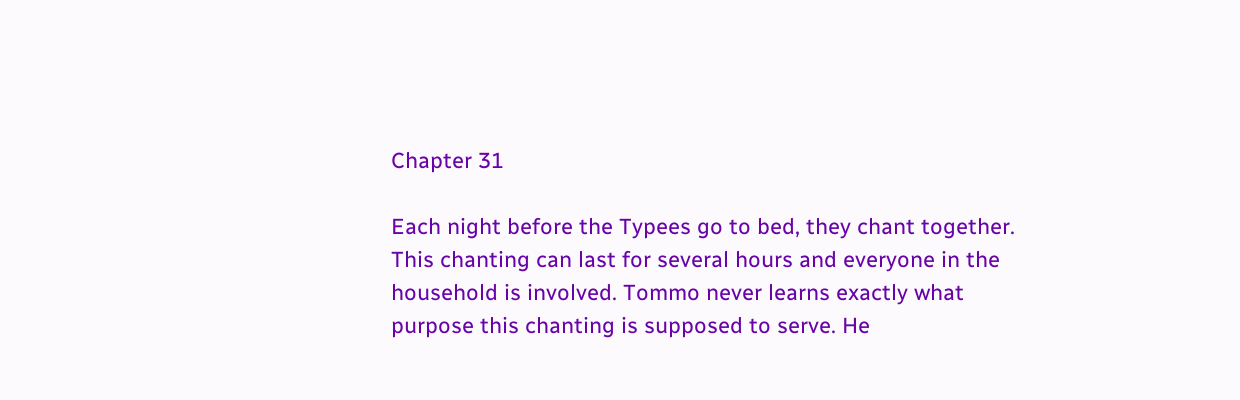Chapter 31

Each night before the Typees go to bed, they chant together. This chanting can last for several hours and everyone in the household is involved. Tommo never learns exactly what purpose this chanting is supposed to serve. He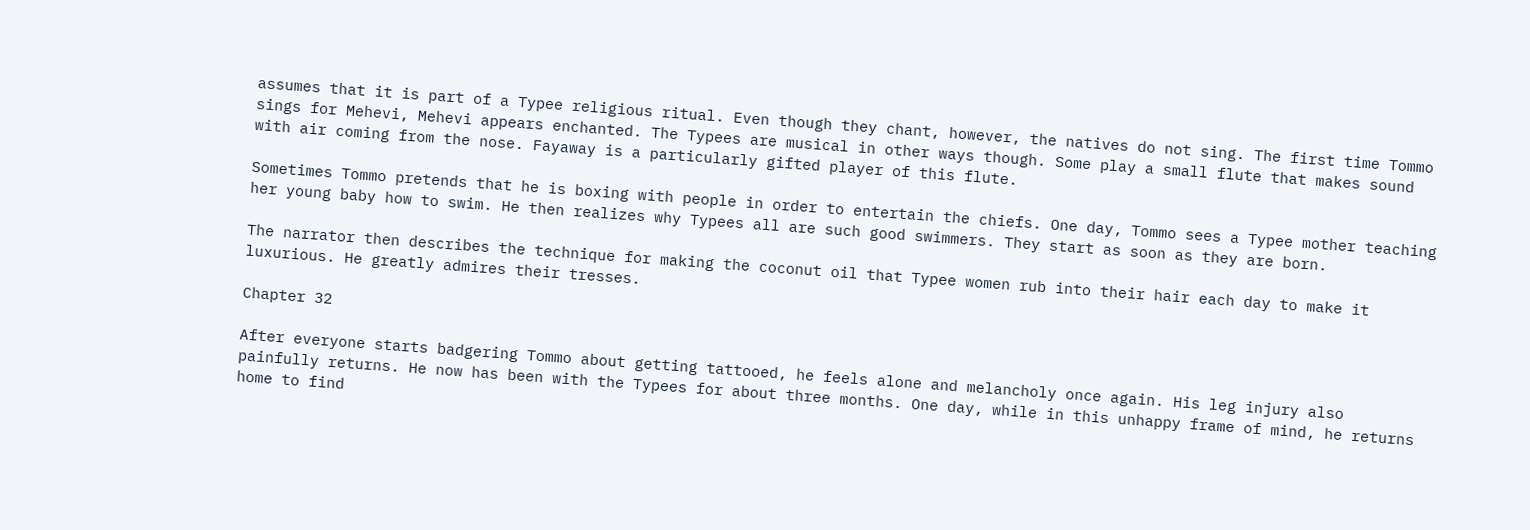assumes that it is part of a Typee religious ritual. Even though they chant, however, the natives do not sing. The first time Tommo sings for Mehevi, Mehevi appears enchanted. The Typees are musical in other ways though. Some play a small flute that makes sound with air coming from the nose. Fayaway is a particularly gifted player of this flute.

Sometimes Tommo pretends that he is boxing with people in order to entertain the chiefs. One day, Tommo sees a Typee mother teaching her young baby how to swim. He then realizes why Typees all are such good swimmers. They start as soon as they are born.

The narrator then describes the technique for making the coconut oil that Typee women rub into their hair each day to make it luxurious. He greatly admires their tresses.

Chapter 32

After everyone starts badgering Tommo about getting tattooed, he feels alone and melancholy once again. His leg injury also painfully returns. He now has been with the Typees for about three months. One day, while in this unhappy frame of mind, he returns home to find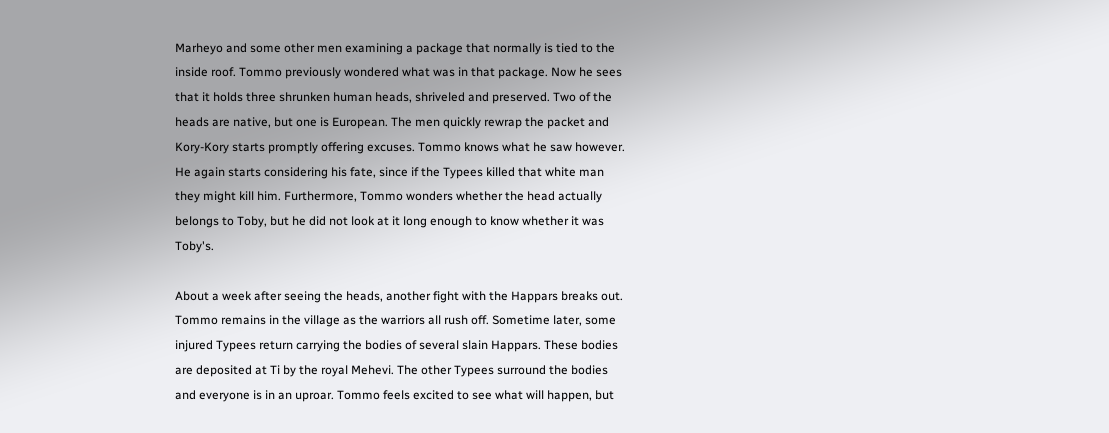Marheyo and some other men examining a package that normally is tied to the inside roof. Tommo previously wondered what was in that package. Now he sees that it holds three shrunken human heads, shriveled and preserved. Two of the heads are native, but one is European. The men quickly rewrap the packet and Kory-Kory starts promptly offering excuses. Tommo knows what he saw however. He again starts considering his fate, since if the Typees killed that white man they might kill him. Furthermore, Tommo wonders whether the head actually belongs to Toby, but he did not look at it long enough to know whether it was Toby's.

About a week after seeing the heads, another fight with the Happars breaks out. Tommo remains in the village as the warriors all rush off. Sometime later, some injured Typees return carrying the bodies of several slain Happars. These bodies are deposited at Ti by the royal Mehevi. The other Typees surround the bodies and everyone is in an uproar. Tommo feels excited to see what will happen, but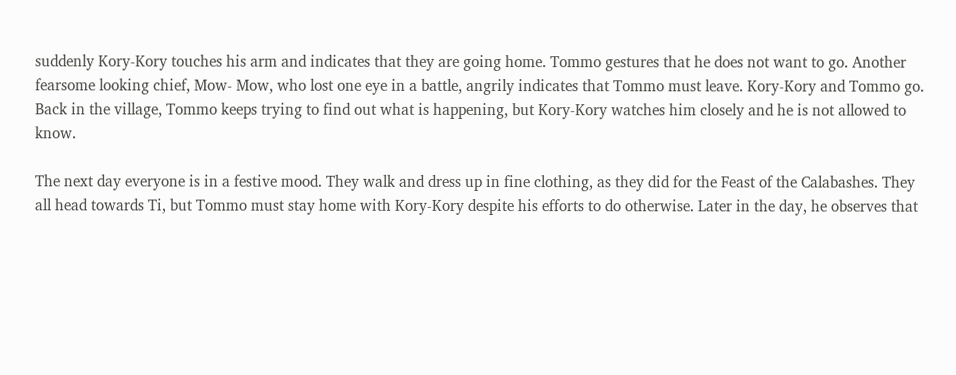suddenly Kory-Kory touches his arm and indicates that they are going home. Tommo gestures that he does not want to go. Another fearsome looking chief, Mow- Mow, who lost one eye in a battle, angrily indicates that Tommo must leave. Kory-Kory and Tommo go. Back in the village, Tommo keeps trying to find out what is happening, but Kory-Kory watches him closely and he is not allowed to know.

The next day everyone is in a festive mood. They walk and dress up in fine clothing, as they did for the Feast of the Calabashes. They all head towards Ti, but Tommo must stay home with Kory-Kory despite his efforts to do otherwise. Later in the day, he observes that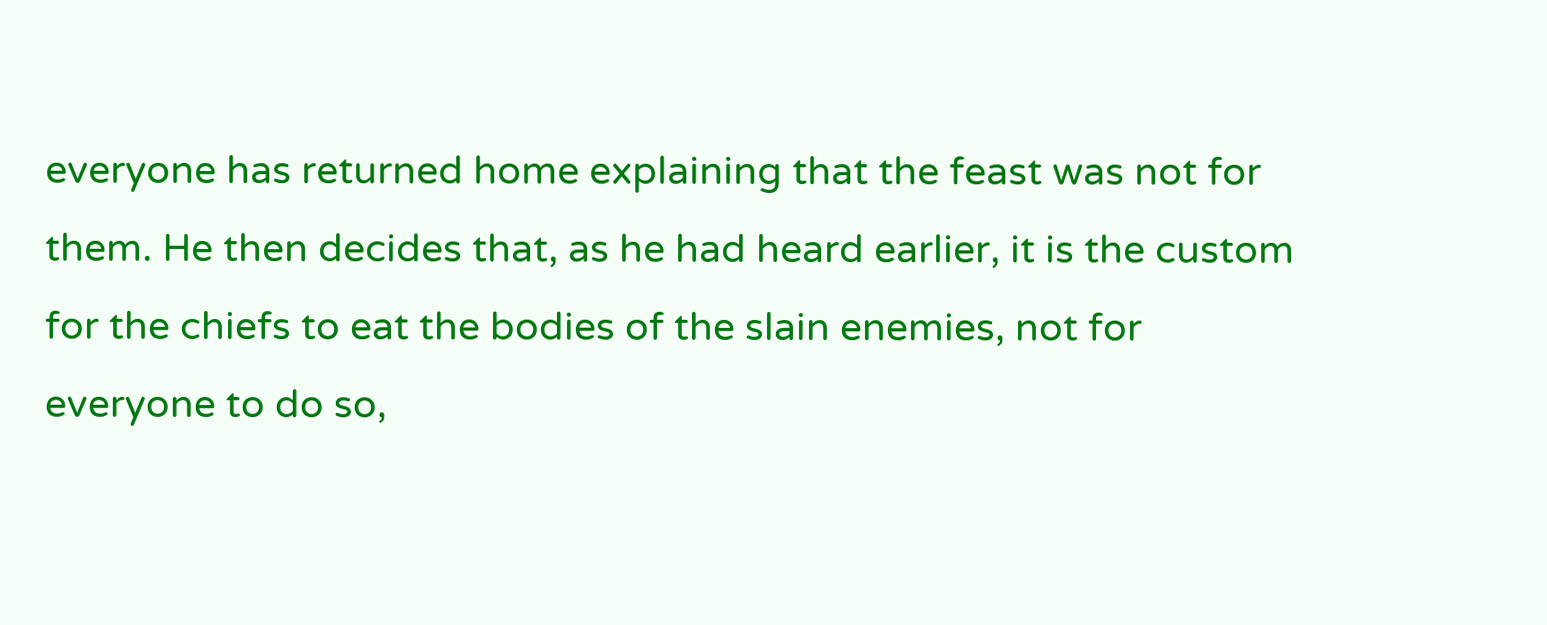everyone has returned home explaining that the feast was not for them. He then decides that, as he had heard earlier, it is the custom for the chiefs to eat the bodies of the slain enemies, not for everyone to do so,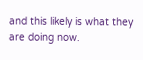and this likely is what they are doing now.